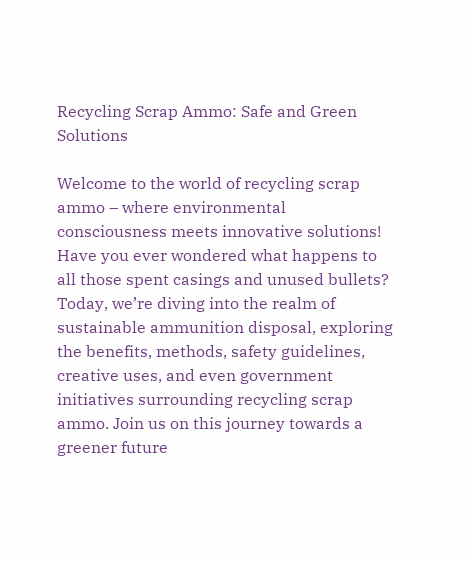Recycling Scrap Ammo: Safe and Green Solutions

Welcome to the world of recycling scrap ammo – where environmental consciousness meets innovative solutions! Have you ever wondered what happens to all those spent casings and unused bullets? Today, we’re diving into the realm of sustainable ammunition disposal, exploring the benefits, methods, safety guidelines, creative uses, and even government initiatives surrounding recycling scrap ammo. Join us on this journey towards a greener future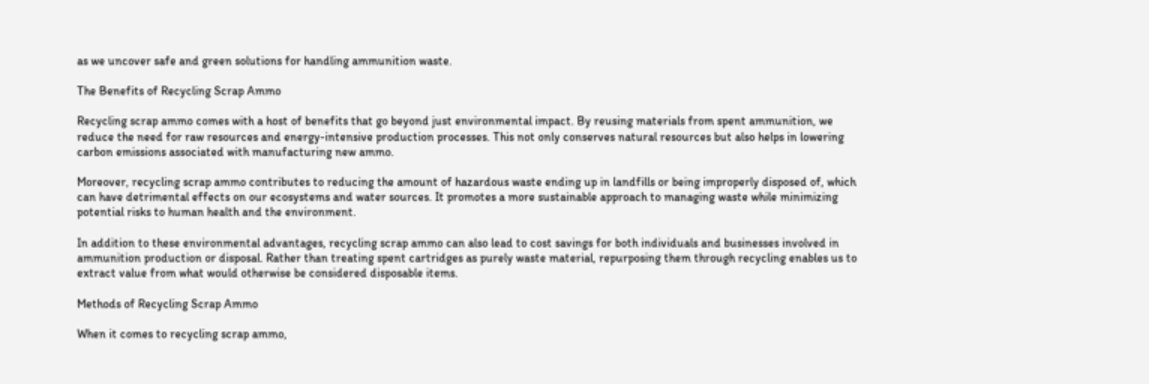as we uncover safe and green solutions for handling ammunition waste.

The Benefits of Recycling Scrap Ammo

Recycling scrap ammo comes with a host of benefits that go beyond just environmental impact. By reusing materials from spent ammunition, we reduce the need for raw resources and energy-intensive production processes. This not only conserves natural resources but also helps in lowering carbon emissions associated with manufacturing new ammo.

Moreover, recycling scrap ammo contributes to reducing the amount of hazardous waste ending up in landfills or being improperly disposed of, which can have detrimental effects on our ecosystems and water sources. It promotes a more sustainable approach to managing waste while minimizing potential risks to human health and the environment.

In addition to these environmental advantages, recycling scrap ammo can also lead to cost savings for both individuals and businesses involved in ammunition production or disposal. Rather than treating spent cartridges as purely waste material, repurposing them through recycling enables us to extract value from what would otherwise be considered disposable items.

Methods of Recycling Scrap Ammo

When it comes to recycling scrap ammo,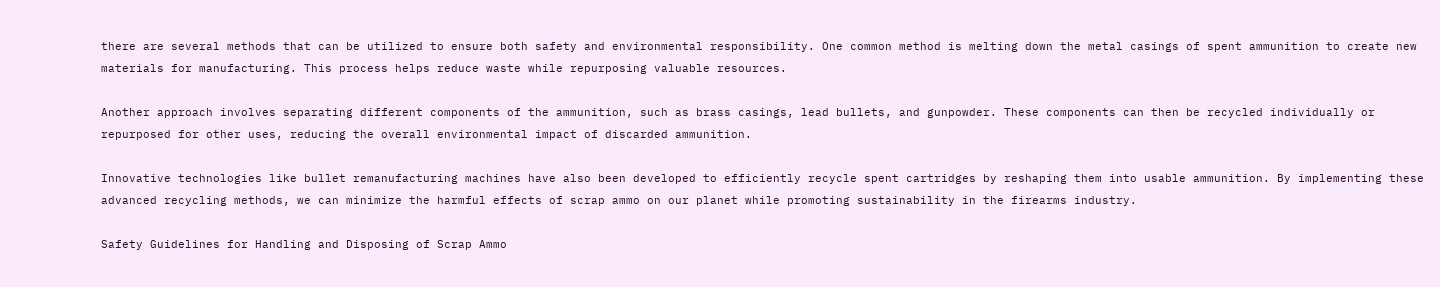there are several methods that can be utilized to ensure both safety and environmental responsibility. One common method is melting down the metal casings of spent ammunition to create new materials for manufacturing. This process helps reduce waste while repurposing valuable resources.

Another approach involves separating different components of the ammunition, such as brass casings, lead bullets, and gunpowder. These components can then be recycled individually or repurposed for other uses, reducing the overall environmental impact of discarded ammunition.

Innovative technologies like bullet remanufacturing machines have also been developed to efficiently recycle spent cartridges by reshaping them into usable ammunition. By implementing these advanced recycling methods, we can minimize the harmful effects of scrap ammo on our planet while promoting sustainability in the firearms industry.

Safety Guidelines for Handling and Disposing of Scrap Ammo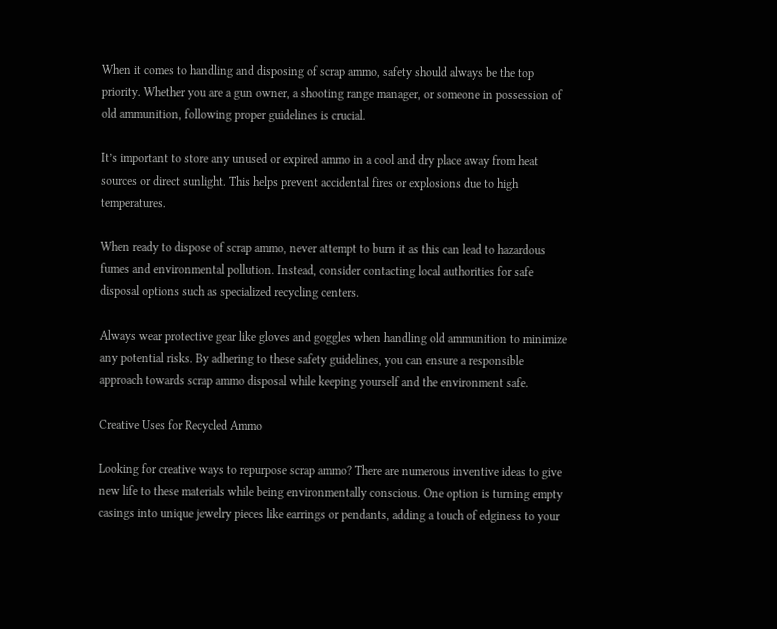When it comes to handling and disposing of scrap ammo, safety should always be the top priority. Whether you are a gun owner, a shooting range manager, or someone in possession of old ammunition, following proper guidelines is crucial.

It’s important to store any unused or expired ammo in a cool and dry place away from heat sources or direct sunlight. This helps prevent accidental fires or explosions due to high temperatures.

When ready to dispose of scrap ammo, never attempt to burn it as this can lead to hazardous fumes and environmental pollution. Instead, consider contacting local authorities for safe disposal options such as specialized recycling centers.

Always wear protective gear like gloves and goggles when handling old ammunition to minimize any potential risks. By adhering to these safety guidelines, you can ensure a responsible approach towards scrap ammo disposal while keeping yourself and the environment safe.

Creative Uses for Recycled Ammo

Looking for creative ways to repurpose scrap ammo? There are numerous inventive ideas to give new life to these materials while being environmentally conscious. One option is turning empty casings into unique jewelry pieces like earrings or pendants, adding a touch of edginess to your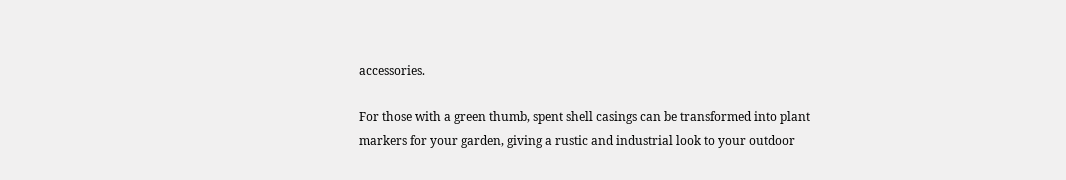accessories.

For those with a green thumb, spent shell casings can be transformed into plant markers for your garden, giving a rustic and industrial look to your outdoor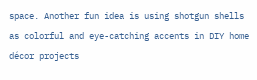space. Another fun idea is using shotgun shells as colorful and eye-catching accents in DIY home décor projects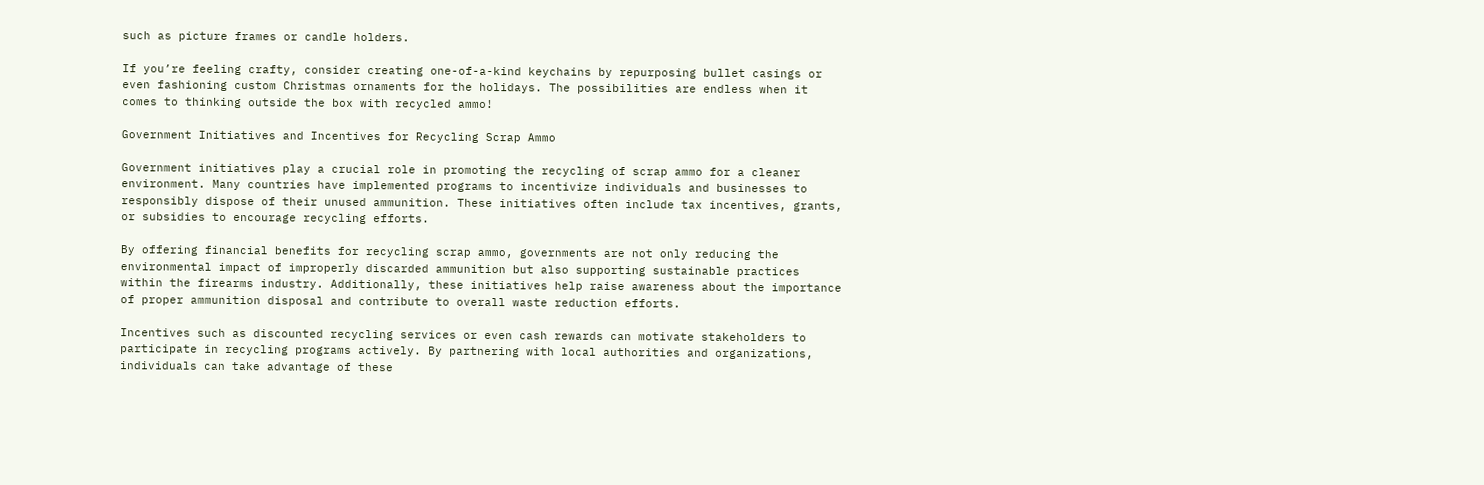such as picture frames or candle holders.

If you’re feeling crafty, consider creating one-of-a-kind keychains by repurposing bullet casings or even fashioning custom Christmas ornaments for the holidays. The possibilities are endless when it comes to thinking outside the box with recycled ammo!

Government Initiatives and Incentives for Recycling Scrap Ammo

Government initiatives play a crucial role in promoting the recycling of scrap ammo for a cleaner environment. Many countries have implemented programs to incentivize individuals and businesses to responsibly dispose of their unused ammunition. These initiatives often include tax incentives, grants, or subsidies to encourage recycling efforts.

By offering financial benefits for recycling scrap ammo, governments are not only reducing the environmental impact of improperly discarded ammunition but also supporting sustainable practices within the firearms industry. Additionally, these initiatives help raise awareness about the importance of proper ammunition disposal and contribute to overall waste reduction efforts.

Incentives such as discounted recycling services or even cash rewards can motivate stakeholders to participate in recycling programs actively. By partnering with local authorities and organizations, individuals can take advantage of these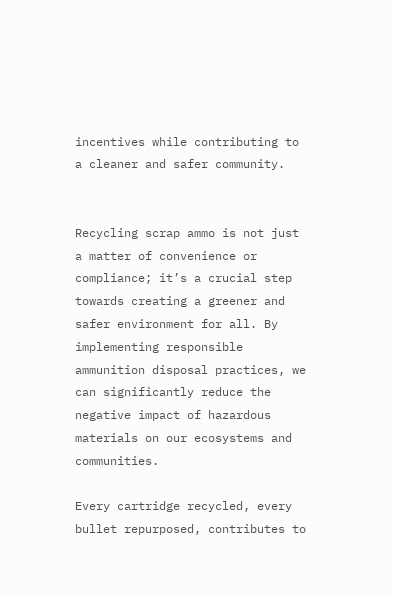incentives while contributing to a cleaner and safer community.


Recycling scrap ammo is not just a matter of convenience or compliance; it’s a crucial step towards creating a greener and safer environment for all. By implementing responsible ammunition disposal practices, we can significantly reduce the negative impact of hazardous materials on our ecosystems and communities.

Every cartridge recycled, every bullet repurposed, contributes to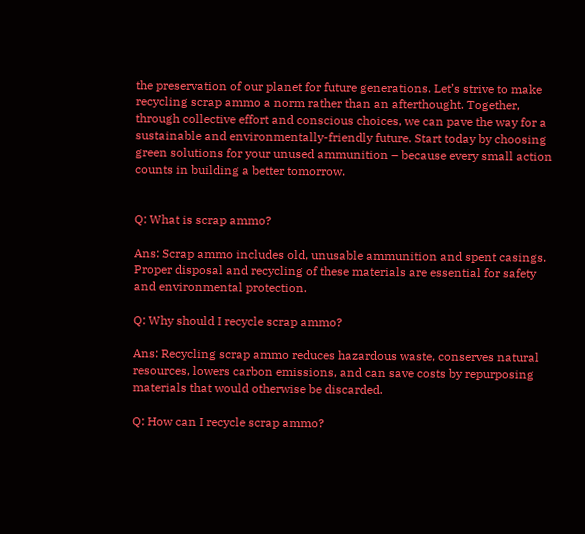the preservation of our planet for future generations. Let’s strive to make recycling scrap ammo a norm rather than an afterthought. Together, through collective effort and conscious choices, we can pave the way for a sustainable and environmentally-friendly future. Start today by choosing green solutions for your unused ammunition – because every small action counts in building a better tomorrow.


Q: What is scrap ammo?

Ans: Scrap ammo includes old, unusable ammunition and spent casings. Proper disposal and recycling of these materials are essential for safety and environmental protection.

Q: Why should I recycle scrap ammo?

Ans: Recycling scrap ammo reduces hazardous waste, conserves natural resources, lowers carbon emissions, and can save costs by repurposing materials that would otherwise be discarded.

Q: How can I recycle scrap ammo?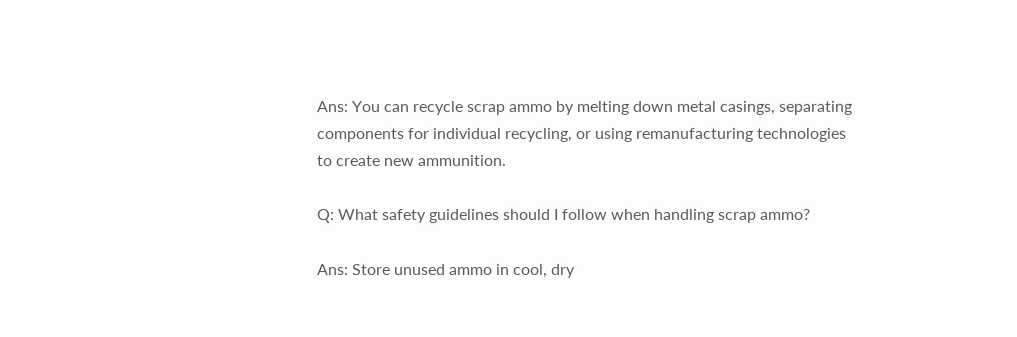Ans: You can recycle scrap ammo by melting down metal casings, separating components for individual recycling, or using remanufacturing technologies to create new ammunition.

Q: What safety guidelines should I follow when handling scrap ammo?

Ans: Store unused ammo in cool, dry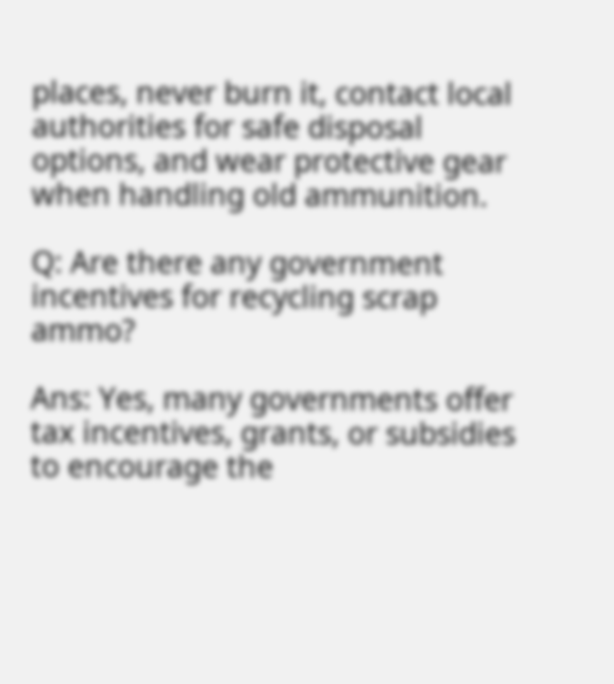places, never burn it, contact local authorities for safe disposal options, and wear protective gear when handling old ammunition.

Q: Are there any government incentives for recycling scrap ammo?

Ans: Yes, many governments offer tax incentives, grants, or subsidies to encourage the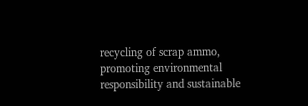recycling of scrap ammo, promoting environmental responsibility and sustainable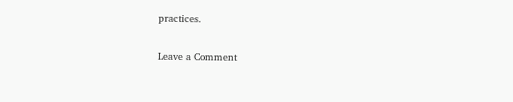practices.

Leave a Comment